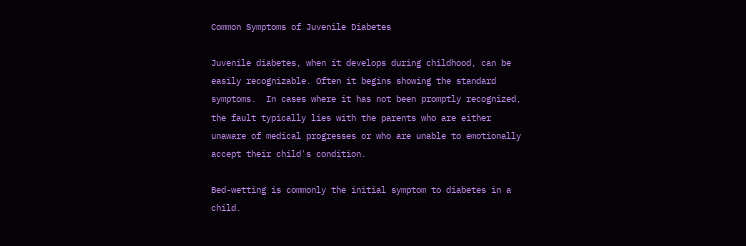Common Symptoms of Juvenile Diabetes

Juvenile diabetes, when it develops during childhood, can be easily recognizable. Often it begins showing the standard symptoms.  In cases where it has not been promptly recognized, the fault typically lies with the parents who are either unaware of medical progresses or who are unable to emotionally accept their child's condition.

Bed-wetting is commonly the initial symptom to diabetes in a child.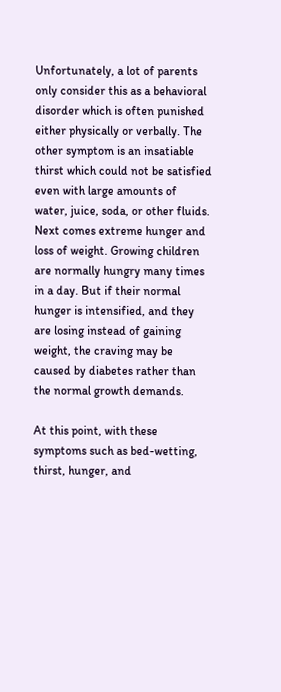Unfortunately, a lot of parents only consider this as a behavioral disorder which is often punished either physically or verbally. The other symptom is an insatiable thirst which could not be satisfied even with large amounts of water, juice, soda, or other fluids.  Next comes extreme hunger and loss of weight. Growing children are normally hungry many times in a day. But if their normal hunger is intensified, and they are losing instead of gaining weight, the craving may be caused by diabetes rather than the normal growth demands.

At this point, with these symptoms such as bed-wetting, thirst, hunger, and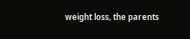weight loss, the parents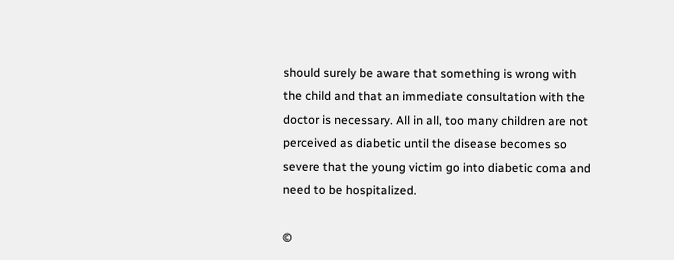should surely be aware that something is wrong with the child and that an immediate consultation with the doctor is necessary. All in all, too many children are not perceived as diabetic until the disease becomes so severe that the young victim go into diabetic coma and need to be hospitalized.

©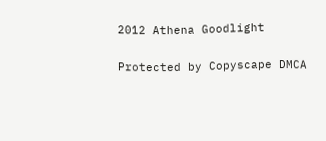2012 Athena Goodlight

Protected by Copyscape DMCA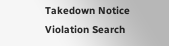Takedown Notice Violation Search